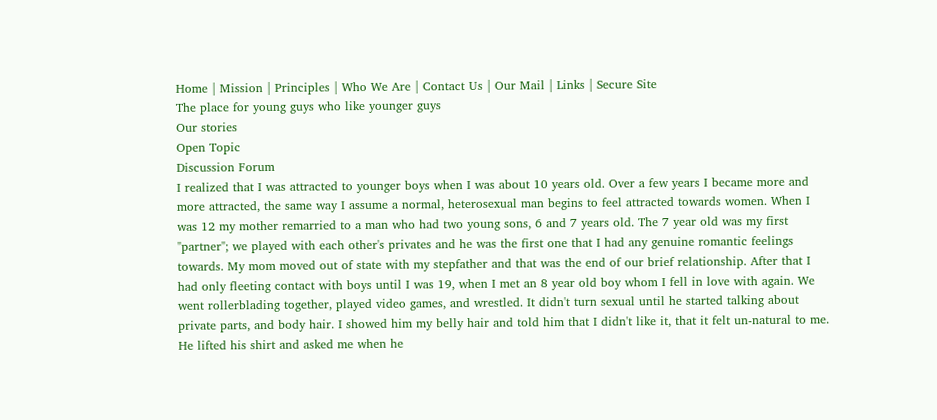Home | Mission | Principles | Who We Are | Contact Us | Our Mail | Links | Secure Site
The place for young guys who like younger guys
Our stories
Open Topic
Discussion Forum
I realized that I was attracted to younger boys when I was about 10 years old. Over a few years I became more and more attracted, the same way I assume a normal, heterosexual man begins to feel attracted towards women. When I was 12 my mother remarried to a man who had two young sons, 6 and 7 years old. The 7 year old was my first "partner"; we played with each other's privates and he was the first one that I had any genuine romantic feelings towards. My mom moved out of state with my stepfather and that was the end of our brief relationship. After that I had only fleeting contact with boys until I was 19, when I met an 8 year old boy whom I fell in love with again. We went rollerblading together, played video games, and wrestled. It didn't turn sexual until he started talking about private parts, and body hair. I showed him my belly hair and told him that I didn't like it, that it felt un-natural to me. He lifted his shirt and asked me when he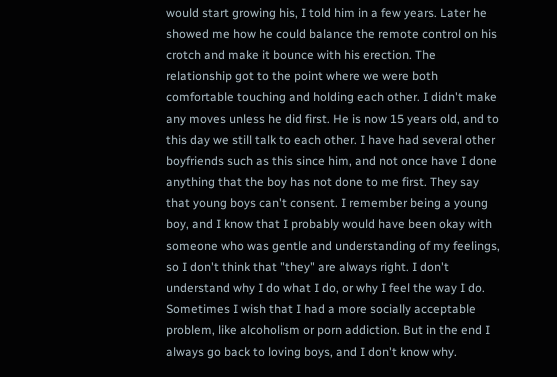would start growing his, I told him in a few years. Later he showed me how he could balance the remote control on his crotch and make it bounce with his erection. The relationship got to the point where we were both comfortable touching and holding each other. I didn't make any moves unless he did first. He is now 15 years old, and to this day we still talk to each other. I have had several other boyfriends such as this since him, and not once have I done anything that the boy has not done to me first. They say that young boys can't consent. I remember being a young boy, and I know that I probably would have been okay with someone who was gentle and understanding of my feelings, so I don't think that "they" are always right. I don't understand why I do what I do, or why I feel the way I do. Sometimes I wish that I had a more socially acceptable problem, like alcoholism or porn addiction. But in the end I always go back to loving boys, and I don't know why.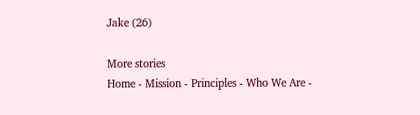Jake (26)

More stories
Home - Mission - Principles - Who We Are -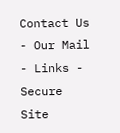Contact Us - Our Mail - Links - Secure Site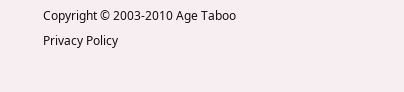Copyright © 2003-2010 Age Taboo
Privacy Policy